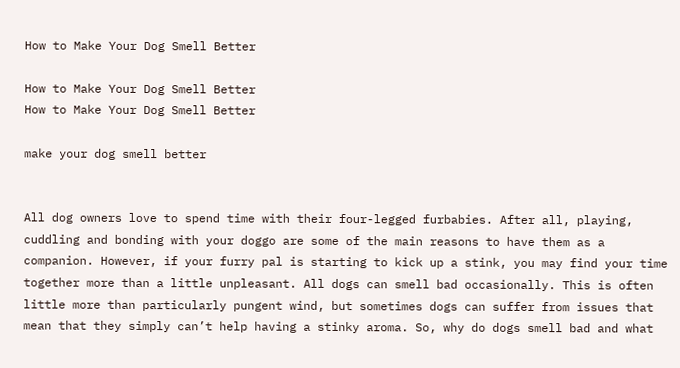How to Make Your Dog Smell Better

How to Make Your Dog Smell Better
How to Make Your Dog Smell Better

make your dog smell better


All dog owners love to spend time with their four-legged furbabies. After all, playing, cuddling and bonding with your doggo are some of the main reasons to have them as a companion. However, if your furry pal is starting to kick up a stink, you may find your time together more than a little unpleasant. All dogs can smell bad occasionally. This is often little more than particularly pungent wind, but sometimes dogs can suffer from issues that mean that they simply can’t help having a stinky aroma. So, why do dogs smell bad and what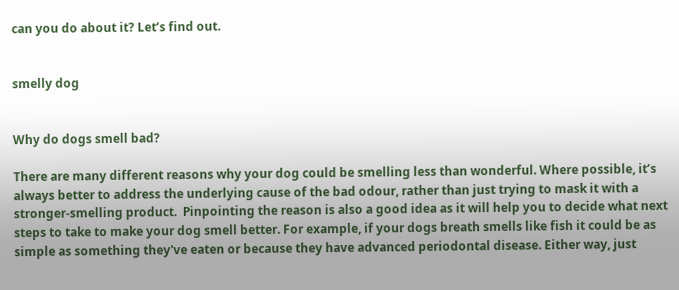can you do about it? Let’s find out.


smelly dog


Why do dogs smell bad?

There are many different reasons why your dog could be smelling less than wonderful. Where possible, it’s always better to address the underlying cause of the bad odour, rather than just trying to mask it with a stronger-smelling product.  Pinpointing the reason is also a good idea as it will help you to decide what next steps to take to make your dog smell better. For example, if your dogs breath smells like fish it could be as simple as something they've eaten or because they have advanced periodontal disease. Either way, just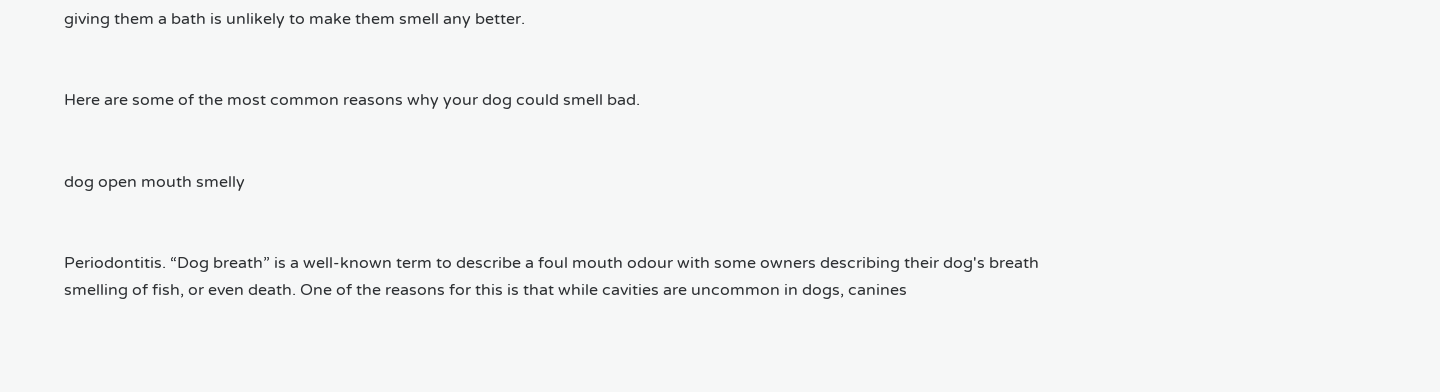giving them a bath is unlikely to make them smell any better.


Here are some of the most common reasons why your dog could smell bad.


dog open mouth smelly


Periodontitis. “Dog breath” is a well-known term to describe a foul mouth odour with some owners describing their dog's breath smelling of fish, or even death. One of the reasons for this is that while cavities are uncommon in dogs, canines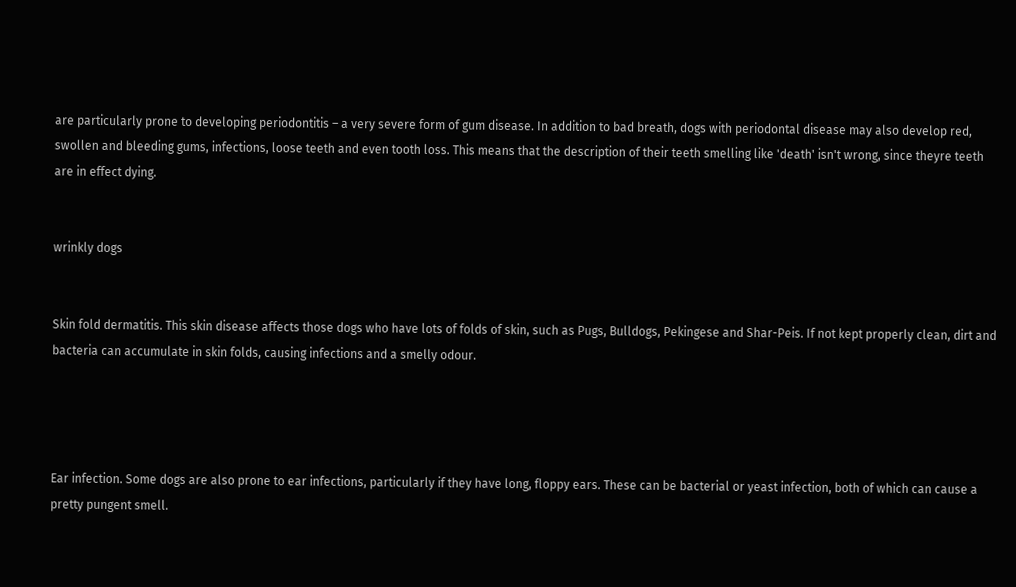are particularly prone to developing periodontitis – a very severe form of gum disease. In addition to bad breath, dogs with periodontal disease may also develop red, swollen and bleeding gums, infections, loose teeth and even tooth loss. This means that the description of their teeth smelling like 'death' isn't wrong, since theyre teeth are in effect dying.


wrinkly dogs


Skin fold dermatitis. This skin disease affects those dogs who have lots of folds of skin, such as Pugs, Bulldogs, Pekingese and Shar-Peis. If not kept properly clean, dirt and bacteria can accumulate in skin folds, causing infections and a smelly odour.




Ear infection. Some dogs are also prone to ear infections, particularly if they have long, floppy ears. These can be bacterial or yeast infection, both of which can cause a pretty pungent smell.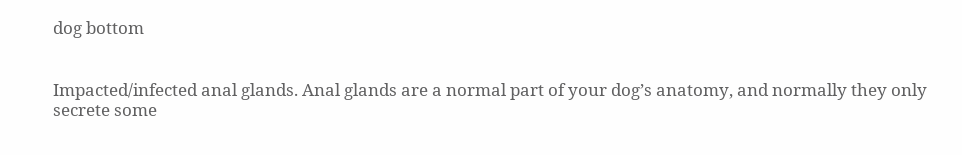dog bottom


Impacted/infected anal glands. Anal glands are a normal part of your dog’s anatomy, and normally they only secrete some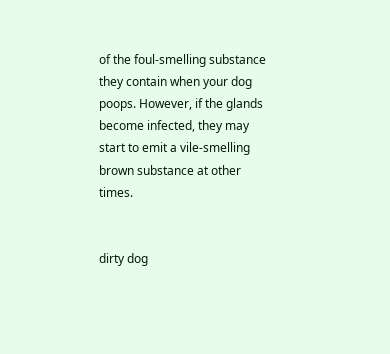of the foul-smelling substance they contain when your dog poops. However, if the glands become infected, they may start to emit a vile-smelling brown substance at other times.


dirty dog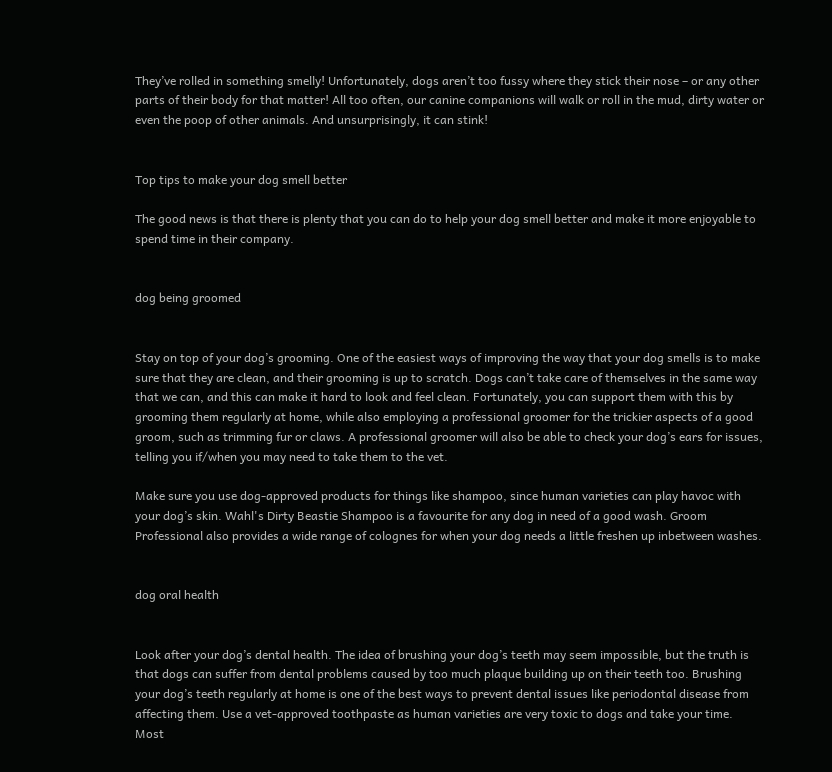They’ve rolled in something smelly! Unfortunately, dogs aren’t too fussy where they stick their nose – or any other parts of their body for that matter! All too often, our canine companions will walk or roll in the mud, dirty water or even the poop of other animals. And unsurprisingly, it can stink!


Top tips to make your dog smell better

The good news is that there is plenty that you can do to help your dog smell better and make it more enjoyable to spend time in their company.


dog being groomed


Stay on top of your dog’s grooming. One of the easiest ways of improving the way that your dog smells is to make sure that they are clean, and their grooming is up to scratch. Dogs can’t take care of themselves in the same way that we can, and this can make it hard to look and feel clean. Fortunately, you can support them with this by grooming them regularly at home, while also employing a professional groomer for the trickier aspects of a good groom, such as trimming fur or claws. A professional groomer will also be able to check your dog’s ears for issues, telling you if/when you may need to take them to the vet.

Make sure you use dog-approved products for things like shampoo, since human varieties can play havoc with your dog’s skin. Wahl's Dirty Beastie Shampoo is a favourite for any dog in need of a good wash. Groom Professional also provides a wide range of colognes for when your dog needs a little freshen up inbetween washes.


dog oral health


Look after your dog’s dental health. The idea of brushing your dog’s teeth may seem impossible, but the truth is that dogs can suffer from dental problems caused by too much plaque building up on their teeth too. Brushing your dog’s teeth regularly at home is one of the best ways to prevent dental issues like periodontal disease from affecting them. Use a vet-approved toothpaste as human varieties are very toxic to dogs and take your time. Most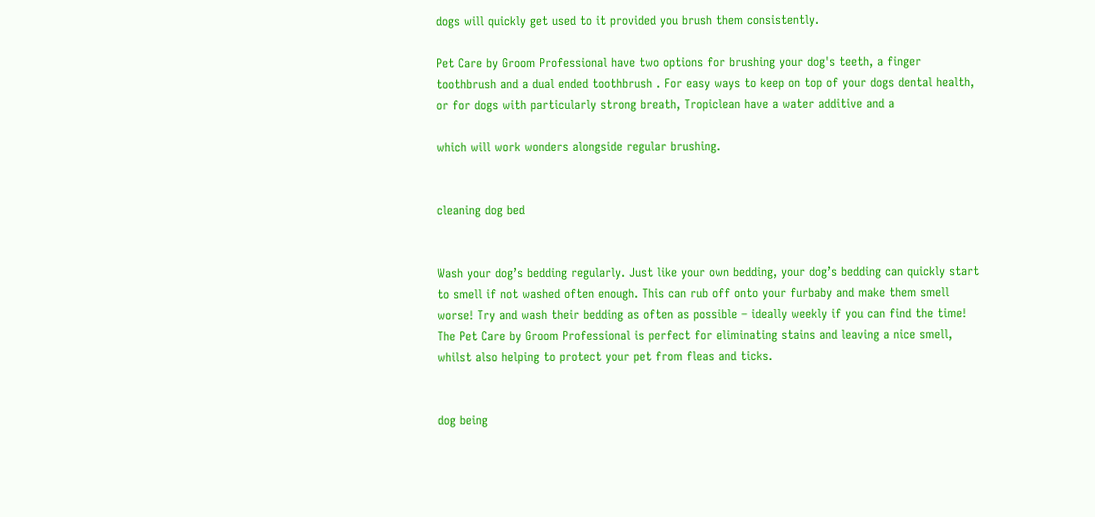dogs will quickly get used to it provided you brush them consistently.

Pet Care by Groom Professional have two options for brushing your dog's teeth, a finger toothbrush and a dual ended toothbrush . For easy ways to keep on top of your dogs dental health, or for dogs with particularly strong breath, Tropiclean have a water additive and a

which will work wonders alongside regular brushing.


cleaning dog bed


Wash your dog’s bedding regularly. Just like your own bedding, your dog’s bedding can quickly start to smell if not washed often enough. This can rub off onto your furbaby and make them smell worse! Try and wash their bedding as often as possible – ideally weekly if you can find the time! The Pet Care by Groom Professional is perfect for eliminating stains and leaving a nice smell, whilst also helping to protect your pet from fleas and ticks.


dog being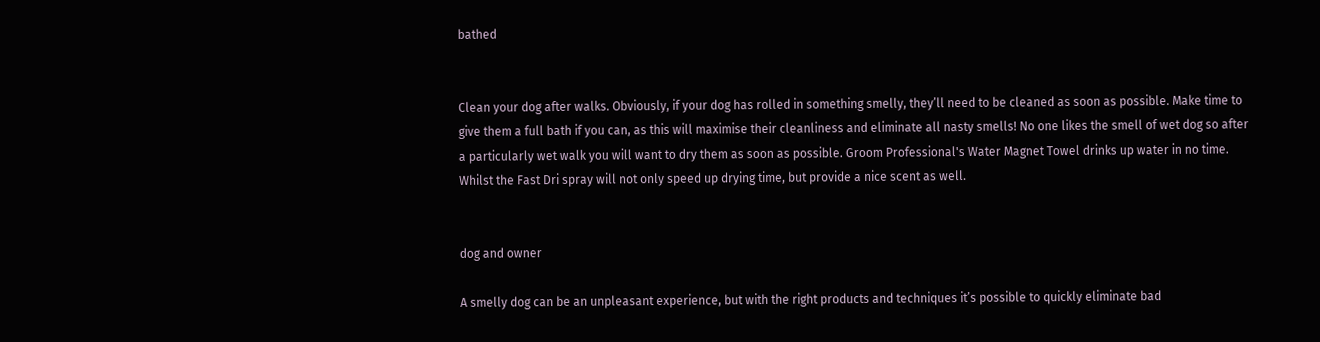bathed


Clean your dog after walks. Obviously, if your dog has rolled in something smelly, they’ll need to be cleaned as soon as possible. Make time to give them a full bath if you can, as this will maximise their cleanliness and eliminate all nasty smells! No one likes the smell of wet dog so after a particularly wet walk you will want to dry them as soon as possible. Groom Professional's Water Magnet Towel drinks up water in no time. Whilst the Fast Dri spray will not only speed up drying time, but provide a nice scent as well.


dog and owner

A smelly dog can be an unpleasant experience, but with the right products and techniques it’s possible to quickly eliminate bad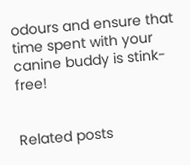odours and ensure that time spent with your canine buddy is stink-free!


Related posts